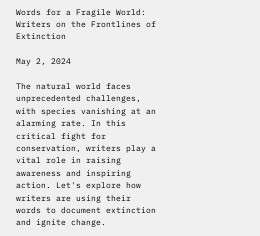Words for a Fragile World: Writers on the Frontlines of Extinction

May 2, 2024

The natural world faces unprecedented challenges, with species vanishing at an alarming rate. In this critical fight for conservation, writers play a vital role in raising awareness and inspiring action. Let's explore how writers are using their words to document extinction and ignite change.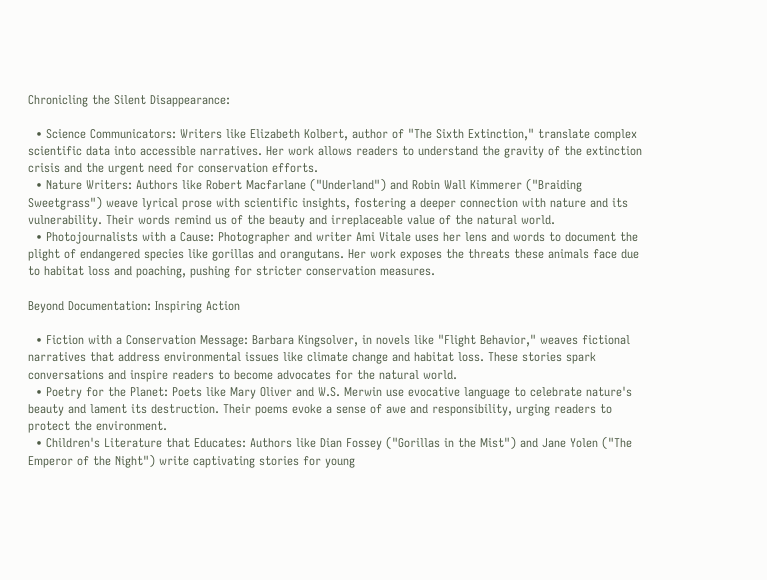Chronicling the Silent Disappearance:

  • Science Communicators: Writers like Elizabeth Kolbert, author of "The Sixth Extinction," translate complex scientific data into accessible narratives. Her work allows readers to understand the gravity of the extinction crisis and the urgent need for conservation efforts.
  • Nature Writers: Authors like Robert Macfarlane ("Underland") and Robin Wall Kimmerer ("Braiding Sweetgrass") weave lyrical prose with scientific insights, fostering a deeper connection with nature and its vulnerability. Their words remind us of the beauty and irreplaceable value of the natural world.
  • Photojournalists with a Cause: Photographer and writer Ami Vitale uses her lens and words to document the plight of endangered species like gorillas and orangutans. Her work exposes the threats these animals face due to habitat loss and poaching, pushing for stricter conservation measures.

Beyond Documentation: Inspiring Action

  • Fiction with a Conservation Message: Barbara Kingsolver, in novels like "Flight Behavior," weaves fictional narratives that address environmental issues like climate change and habitat loss. These stories spark conversations and inspire readers to become advocates for the natural world.
  • Poetry for the Planet: Poets like Mary Oliver and W.S. Merwin use evocative language to celebrate nature's beauty and lament its destruction. Their poems evoke a sense of awe and responsibility, urging readers to protect the environment.
  • Children's Literature that Educates: Authors like Dian Fossey ("Gorillas in the Mist") and Jane Yolen ("The Emperor of the Night") write captivating stories for young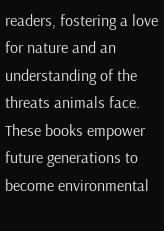readers, fostering a love for nature and an understanding of the threats animals face. These books empower future generations to become environmental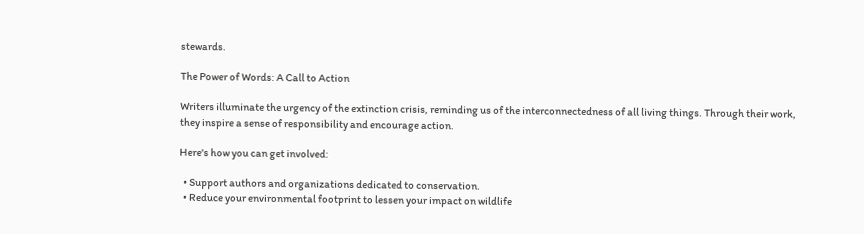stewards.

The Power of Words: A Call to Action

Writers illuminate the urgency of the extinction crisis, reminding us of the interconnectedness of all living things. Through their work, they inspire a sense of responsibility and encourage action.

Here's how you can get involved:

  • Support authors and organizations dedicated to conservation.
  • Reduce your environmental footprint to lessen your impact on wildlife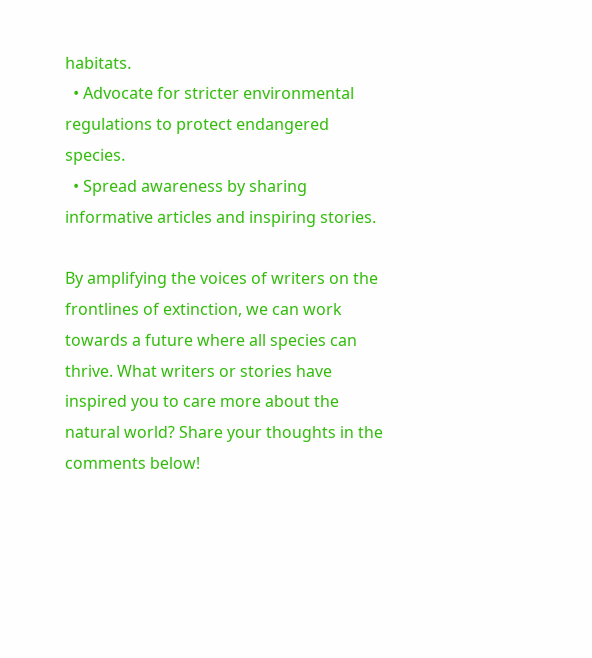habitats.
  • Advocate for stricter environmental regulations to protect endangered species.
  • Spread awareness by sharing informative articles and inspiring stories.

By amplifying the voices of writers on the frontlines of extinction, we can work towards a future where all species can thrive. What writers or stories have inspired you to care more about the natural world? Share your thoughts in the comments below!